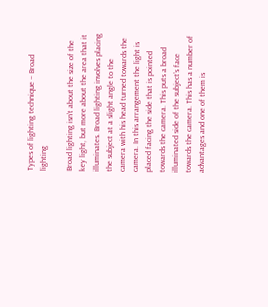Types of lighting technique – Broad lighting

Broad lighting isn’t about the size of the key light, but more about the area that it illuminates. Broad lighting involves placing the subject at a slight angle to the camera with his head turned towards the camera. In this arrangement the light is placed facing the side that is pointed towards the camera. This puts a broad illuminated side of the subject’s face towards the camera. This has a number of advantages and one of them is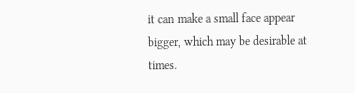it can make a small face appear bigger, which may be desirable at times.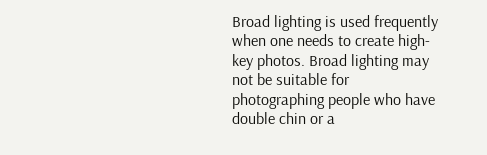Broad lighting is used frequently when one needs to create high-key photos. Broad lighting may not be suitable for photographing people who have double chin or a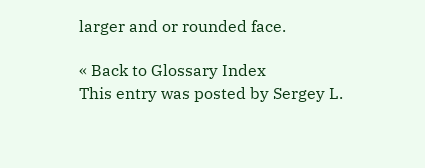larger and or rounded face.

« Back to Glossary Index
This entry was posted by Sergey L.